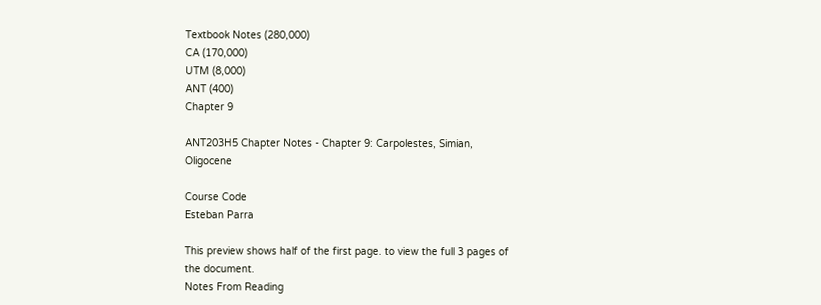Textbook Notes (280,000)
CA (170,000)
UTM (8,000)
ANT (400)
Chapter 9

ANT203H5 Chapter Notes - Chapter 9: Carpolestes, Simian, Oligocene

Course Code
Esteban Parra

This preview shows half of the first page. to view the full 3 pages of the document.
Notes From Reading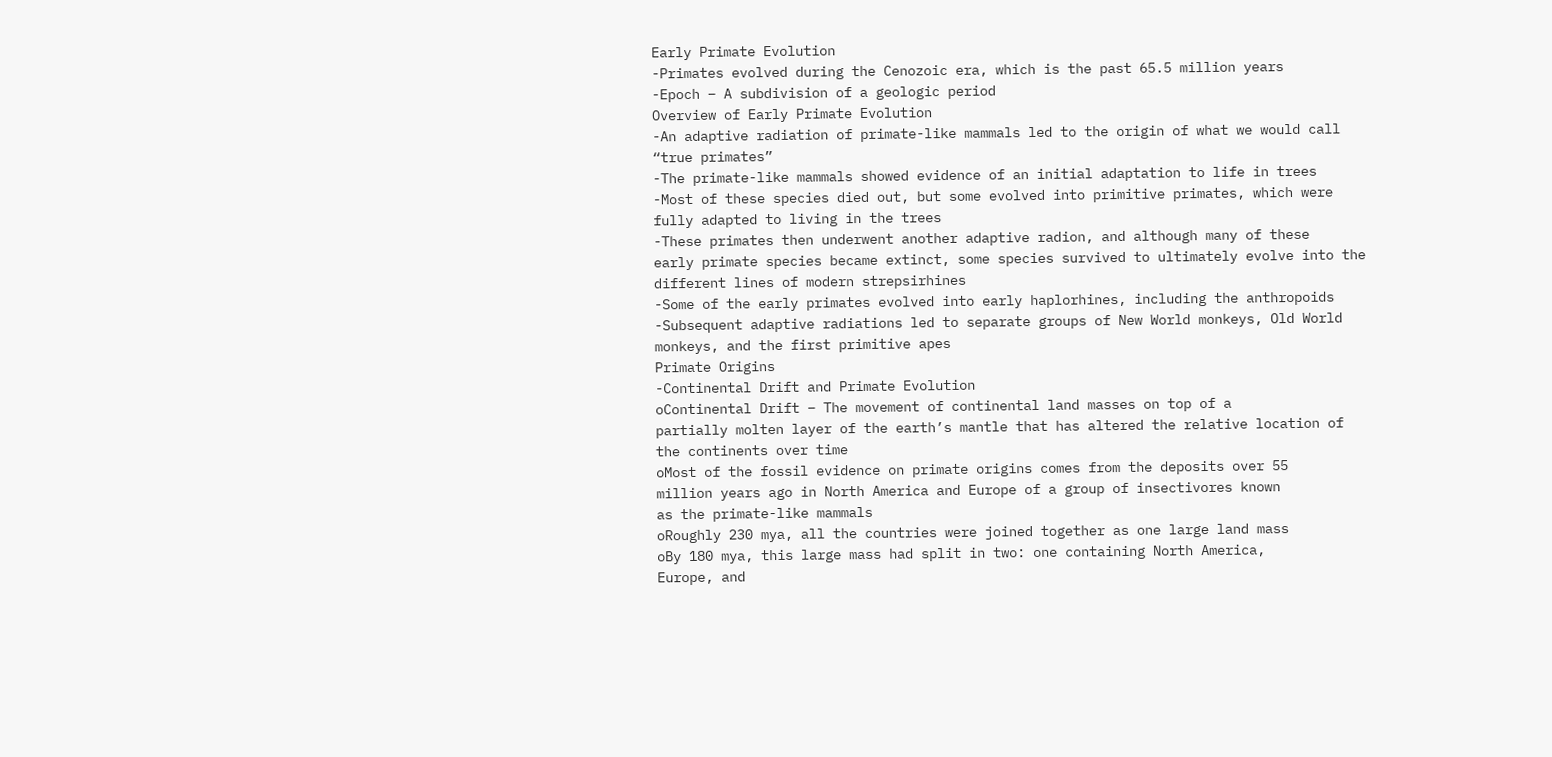Early Primate Evolution
-Primates evolved during the Cenozoic era, which is the past 65.5 million years
-Epoch – A subdivision of a geologic period
Overview of Early Primate Evolution
-An adaptive radiation of primate-like mammals led to the origin of what we would call
“true primates”
-The primate-like mammals showed evidence of an initial adaptation to life in trees
-Most of these species died out, but some evolved into primitive primates, which were
fully adapted to living in the trees
-These primates then underwent another adaptive radion, and although many of these
early primate species became extinct, some species survived to ultimately evolve into the
different lines of modern strepsirhines
-Some of the early primates evolved into early haplorhines, including the anthropoids
-Subsequent adaptive radiations led to separate groups of New World monkeys, Old World
monkeys, and the first primitive apes
Primate Origins
-Continental Drift and Primate Evolution
oContinental Drift – The movement of continental land masses on top of a
partially molten layer of the earth’s mantle that has altered the relative location of
the continents over time
oMost of the fossil evidence on primate origins comes from the deposits over 55
million years ago in North America and Europe of a group of insectivores known
as the primate-like mammals
oRoughly 230 mya, all the countries were joined together as one large land mass
oBy 180 mya, this large mass had split in two: one containing North America,
Europe, and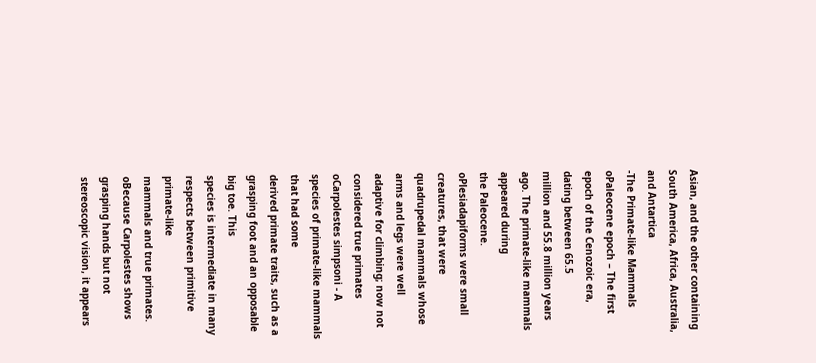Asian, and the other containing South America, Africa, Australia,
and Antartica
-The Primate-like Mammals
oPaleocene epoch – The first epoch of the Cenozoic era, dating between 65.5
million and 55.8 million years ago. The primate-like mammals appeared during
the Paleocene.
oPlesiadapiforms were small creatures, that were quadrupedal mammals whose
arms and legs were well adaptive for climbing; now not considered true primates
oCarpolestes simpsoni - A species of primate-like mammals that had some
derived primate traits, such as a grasping foot and an opposable big toe. This
species is intermediate in many respects between primitive primate-like
mammals and true primates.
oBecause Carpolestes shows grasping hands but not stereoscopic vision, it appears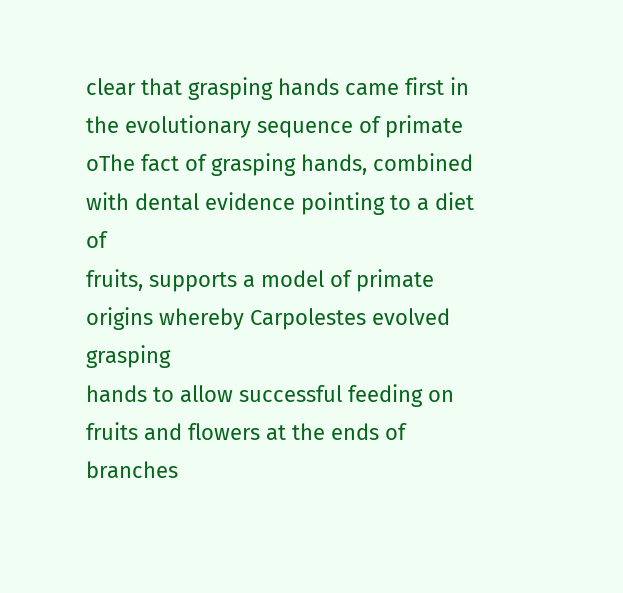clear that grasping hands came first in the evolutionary sequence of primate
oThe fact of grasping hands, combined with dental evidence pointing to a diet of
fruits, supports a model of primate origins whereby Carpolestes evolved grasping
hands to allow successful feeding on fruits and flowers at the ends of branches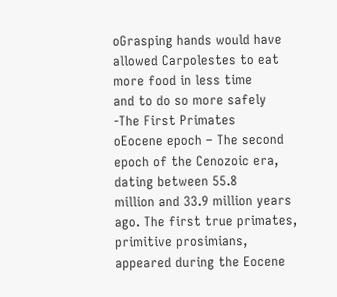oGrasping hands would have allowed Carpolestes to eat more food in less time
and to do so more safely
-The First Primates
oEocene epoch – The second epoch of the Cenozoic era, dating between 55.8
million and 33.9 million years ago. The first true primates, primitive prosimians,
appeared during the Eocene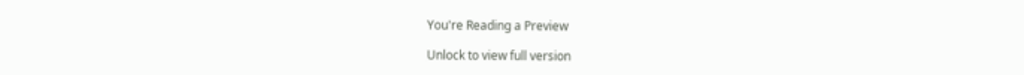You're Reading a Preview

Unlock to view full version